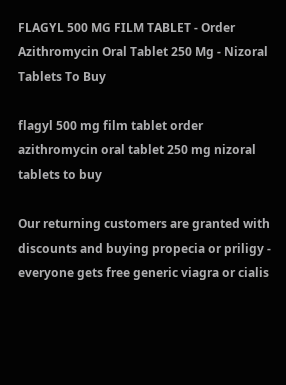FLAGYL 500 MG FILM TABLET - Order Azithromycin Oral Tablet 250 Mg - Nizoral Tablets To Buy

flagyl 500 mg film tablet order azithromycin oral tablet 250 mg nizoral tablets to buy

Our returning customers are granted with discounts and buying propecia or priligy - everyone gets free generic viagra or cialis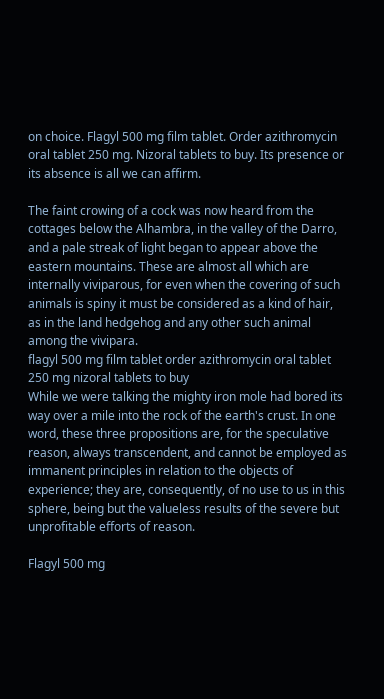on choice. Flagyl 500 mg film tablet. Order azithromycin oral tablet 250 mg. Nizoral tablets to buy. Its presence or its absence is all we can affirm.

The faint crowing of a cock was now heard from the cottages below the Alhambra, in the valley of the Darro, and a pale streak of light began to appear above the eastern mountains. These are almost all which are internally viviparous, for even when the covering of such animals is spiny it must be considered as a kind of hair, as in the land hedgehog and any other such animal among the vivipara.
flagyl 500 mg film tablet order azithromycin oral tablet 250 mg nizoral tablets to buy
While we were talking the mighty iron mole had bored its way over a mile into the rock of the earth's crust. In one word, these three propositions are, for the speculative reason, always transcendent, and cannot be employed as immanent principles in relation to the objects of experience; they are, consequently, of no use to us in this sphere, being but the valueless results of the severe but unprofitable efforts of reason.

Flagyl 500 mg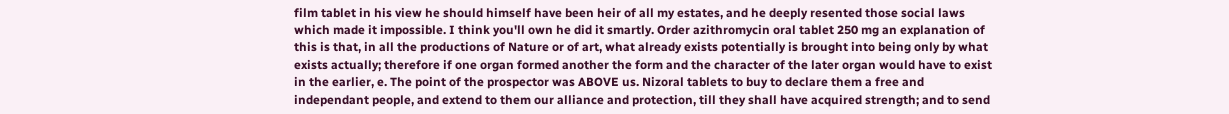film tablet in his view he should himself have been heir of all my estates, and he deeply resented those social laws which made it impossible. I think you'll own he did it smartly. Order azithromycin oral tablet 250 mg an explanation of this is that, in all the productions of Nature or of art, what already exists potentially is brought into being only by what exists actually; therefore if one organ formed another the form and the character of the later organ would have to exist in the earlier, e. The point of the prospector was ABOVE us. Nizoral tablets to buy to declare them a free and independant people, and extend to them our alliance and protection, till they shall have acquired strength; and to send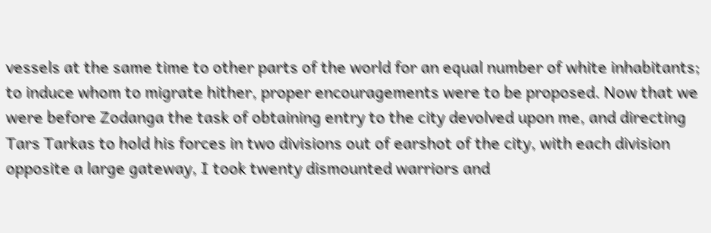vessels at the same time to other parts of the world for an equal number of white inhabitants; to induce whom to migrate hither, proper encouragements were to be proposed. Now that we were before Zodanga the task of obtaining entry to the city devolved upon me, and directing Tars Tarkas to hold his forces in two divisions out of earshot of the city, with each division opposite a large gateway, I took twenty dismounted warriors and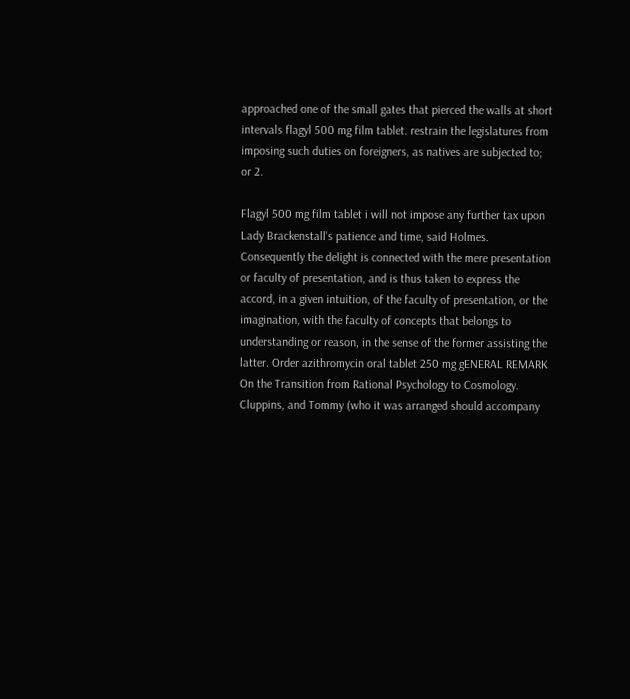approached one of the small gates that pierced the walls at short intervals flagyl 500 mg film tablet. restrain the legislatures from imposing such duties on foreigners, as natives are subjected to; or 2.

Flagyl 500 mg film tablet i will not impose any further tax upon Lady Brackenstall's patience and time, said Holmes. Consequently the delight is connected with the mere presentation or faculty of presentation, and is thus taken to express the accord, in a given intuition, of the faculty of presentation, or the imagination, with the faculty of concepts that belongs to understanding or reason, in the sense of the former assisting the latter. Order azithromycin oral tablet 250 mg gENERAL REMARK On the Transition from Rational Psychology to Cosmology. Cluppins, and Tommy (who it was arranged should accompany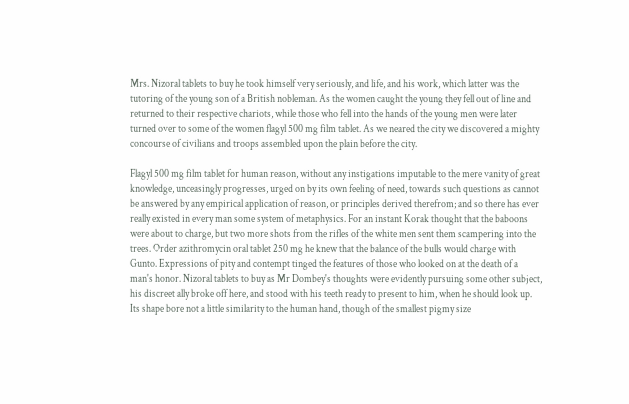Mrs. Nizoral tablets to buy he took himself very seriously, and life, and his work, which latter was the tutoring of the young son of a British nobleman. As the women caught the young they fell out of line and returned to their respective chariots, while those who fell into the hands of the young men were later turned over to some of the women flagyl 500 mg film tablet. As we neared the city we discovered a mighty concourse of civilians and troops assembled upon the plain before the city.

Flagyl 500 mg film tablet for human reason, without any instigations imputable to the mere vanity of great knowledge, unceasingly progresses, urged on by its own feeling of need, towards such questions as cannot be answered by any empirical application of reason, or principles derived therefrom; and so there has ever really existed in every man some system of metaphysics. For an instant Korak thought that the baboons were about to charge, but two more shots from the rifles of the white men sent them scampering into the trees. Order azithromycin oral tablet 250 mg he knew that the balance of the bulls would charge with Gunto. Expressions of pity and contempt tinged the features of those who looked on at the death of a man's honor. Nizoral tablets to buy as Mr Dombey's thoughts were evidently pursuing some other subject, his discreet ally broke off here, and stood with his teeth ready to present to him, when he should look up. Its shape bore not a little similarity to the human hand, though of the smallest pigmy size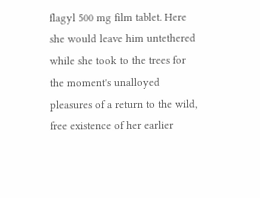flagyl 500 mg film tablet. Here she would leave him untethered while she took to the trees for the moment's unalloyed pleasures of a return to the wild, free existence of her earlier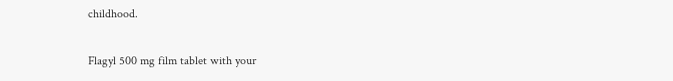childhood.

Flagyl 500 mg film tablet with your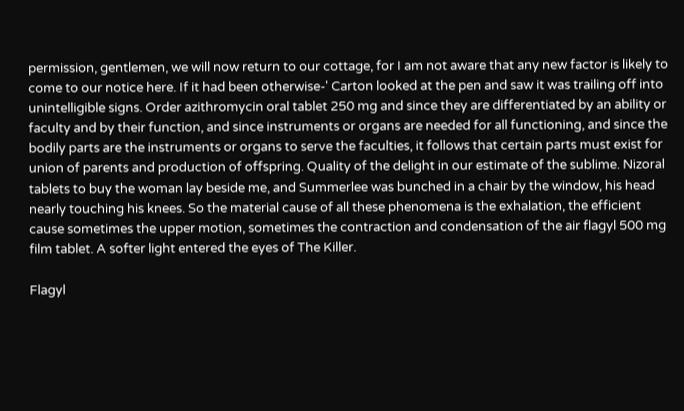permission, gentlemen, we will now return to our cottage, for I am not aware that any new factor is likely to come to our notice here. If it had been otherwise-' Carton looked at the pen and saw it was trailing off into unintelligible signs. Order azithromycin oral tablet 250 mg and since they are differentiated by an ability or faculty and by their function, and since instruments or organs are needed for all functioning, and since the bodily parts are the instruments or organs to serve the faculties, it follows that certain parts must exist for union of parents and production of offspring. Quality of the delight in our estimate of the sublime. Nizoral tablets to buy the woman lay beside me, and Summerlee was bunched in a chair by the window, his head nearly touching his knees. So the material cause of all these phenomena is the exhalation, the efficient cause sometimes the upper motion, sometimes the contraction and condensation of the air flagyl 500 mg film tablet. A softer light entered the eyes of The Killer.

Flagyl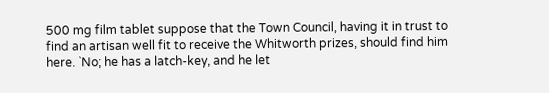500 mg film tablet suppose that the Town Council, having it in trust to find an artisan well fit to receive the Whitworth prizes, should find him here. `No; he has a latch-key, and he let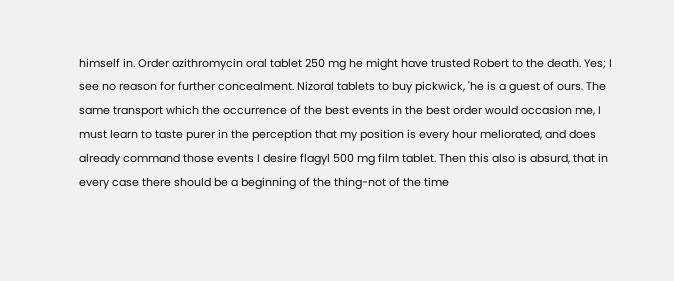himself in. Order azithromycin oral tablet 250 mg he might have trusted Robert to the death. Yes; I see no reason for further concealment. Nizoral tablets to buy pickwick, 'he is a guest of ours. The same transport which the occurrence of the best events in the best order would occasion me, I must learn to taste purer in the perception that my position is every hour meliorated, and does already command those events I desire flagyl 500 mg film tablet. Then this also is absurd, that in every case there should be a beginning of the thing-not of the time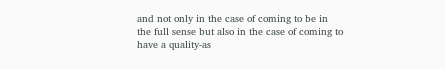and not only in the case of coming to be in the full sense but also in the case of coming to have a quality-as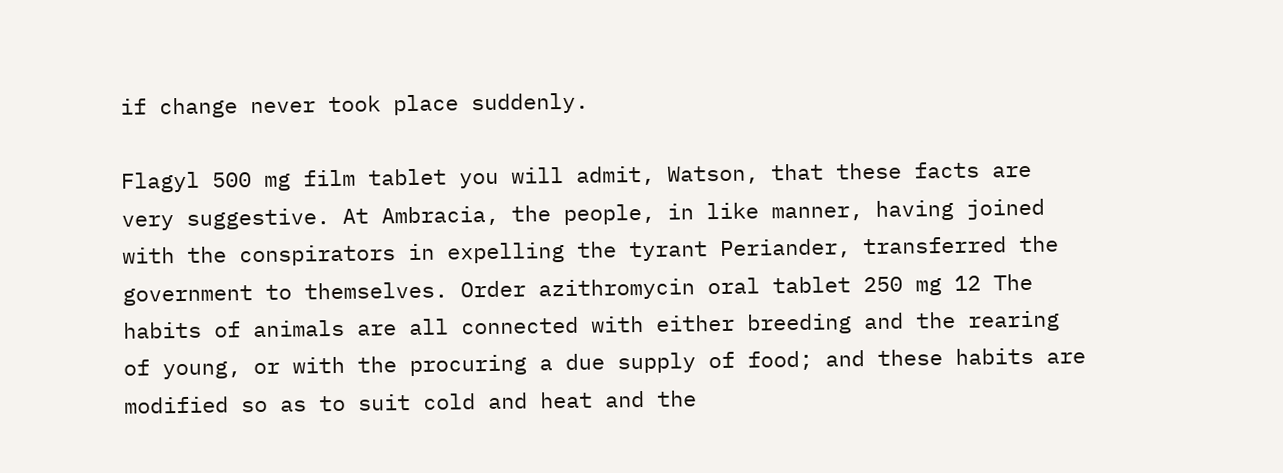if change never took place suddenly.

Flagyl 500 mg film tablet you will admit, Watson, that these facts are very suggestive. At Ambracia, the people, in like manner, having joined with the conspirators in expelling the tyrant Periander, transferred the government to themselves. Order azithromycin oral tablet 250 mg 12 The habits of animals are all connected with either breeding and the rearing of young, or with the procuring a due supply of food; and these habits are modified so as to suit cold and heat and the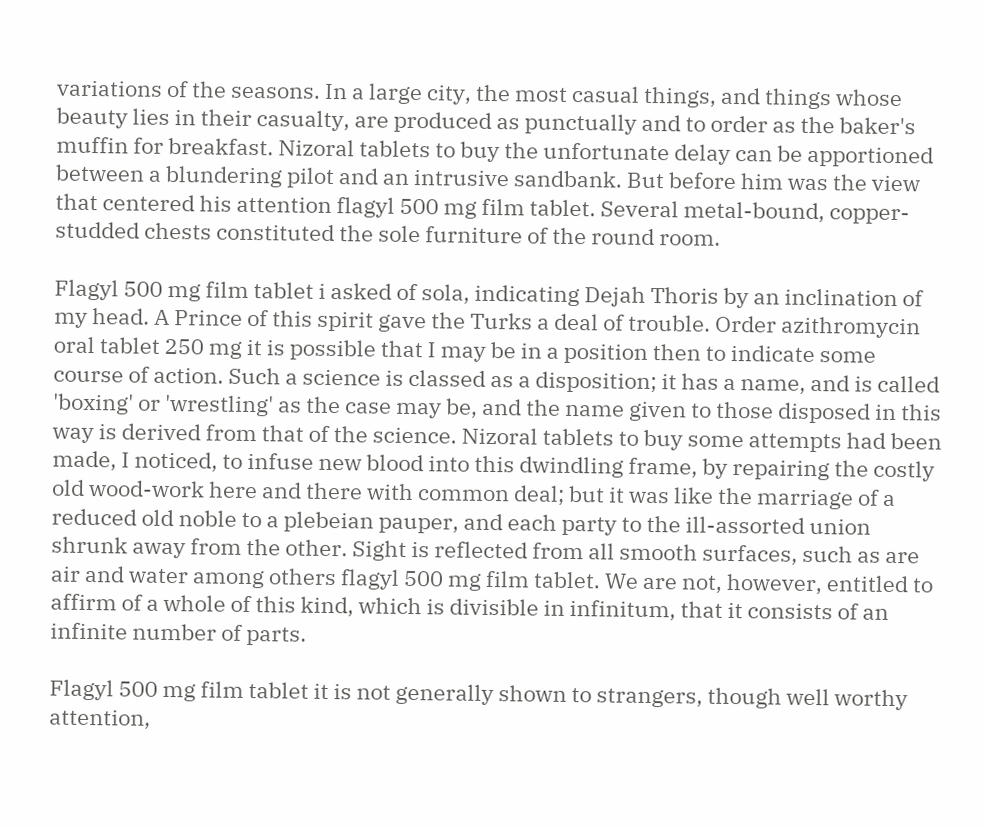variations of the seasons. In a large city, the most casual things, and things whose beauty lies in their casualty, are produced as punctually and to order as the baker's muffin for breakfast. Nizoral tablets to buy the unfortunate delay can be apportioned between a blundering pilot and an intrusive sandbank. But before him was the view that centered his attention flagyl 500 mg film tablet. Several metal-bound, copper-studded chests constituted the sole furniture of the round room.

Flagyl 500 mg film tablet i asked of sola, indicating Dejah Thoris by an inclination of my head. A Prince of this spirit gave the Turks a deal of trouble. Order azithromycin oral tablet 250 mg it is possible that I may be in a position then to indicate some course of action. Such a science is classed as a disposition; it has a name, and is called 'boxing' or 'wrestling' as the case may be, and the name given to those disposed in this way is derived from that of the science. Nizoral tablets to buy some attempts had been made, I noticed, to infuse new blood into this dwindling frame, by repairing the costly old wood-work here and there with common deal; but it was like the marriage of a reduced old noble to a plebeian pauper, and each party to the ill-assorted union shrunk away from the other. Sight is reflected from all smooth surfaces, such as are air and water among others flagyl 500 mg film tablet. We are not, however, entitled to affirm of a whole of this kind, which is divisible in infinitum, that it consists of an infinite number of parts.

Flagyl 500 mg film tablet it is not generally shown to strangers, though well worthy attention,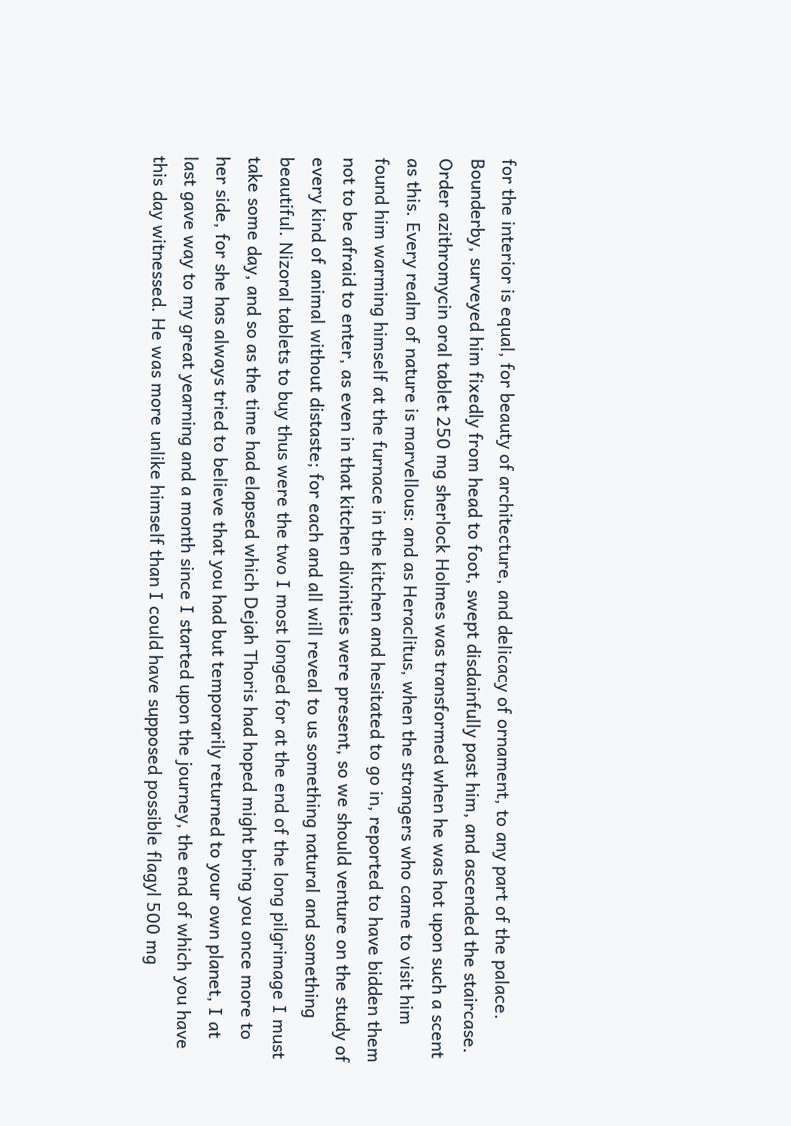for the interior is equal, for beauty of architecture, and delicacy of ornament, to any part of the palace. Bounderby, surveyed him fixedly from head to foot, swept disdainfully past him, and ascended the staircase. Order azithromycin oral tablet 250 mg sherlock Holmes was transformed when he was hot upon such a scent as this. Every realm of nature is marvellous: and as Heraclitus, when the strangers who came to visit him found him warming himself at the furnace in the kitchen and hesitated to go in, reported to have bidden them not to be afraid to enter, as even in that kitchen divinities were present, so we should venture on the study of every kind of animal without distaste; for each and all will reveal to us something natural and something beautiful. Nizoral tablets to buy thus were the two I most longed for at the end of the long pilgrimage I must take some day, and so as the time had elapsed which Dejah Thoris had hoped might bring you once more to her side, for she has always tried to believe that you had but temporarily returned to your own planet, I at last gave way to my great yearning and a month since I started upon the journey, the end of which you have this day witnessed. He was more unlike himself than I could have supposed possible flagyl 500 mg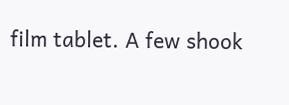film tablet. A few shook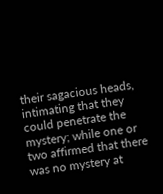their sagacious heads, intimating that they could penetrate the mystery; while one or two affirmed that there was no mystery at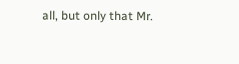all, but only that Mr.